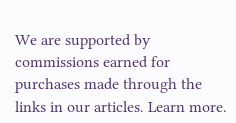We are supported by commissions earned for purchases made through the links in our articles. Learn more.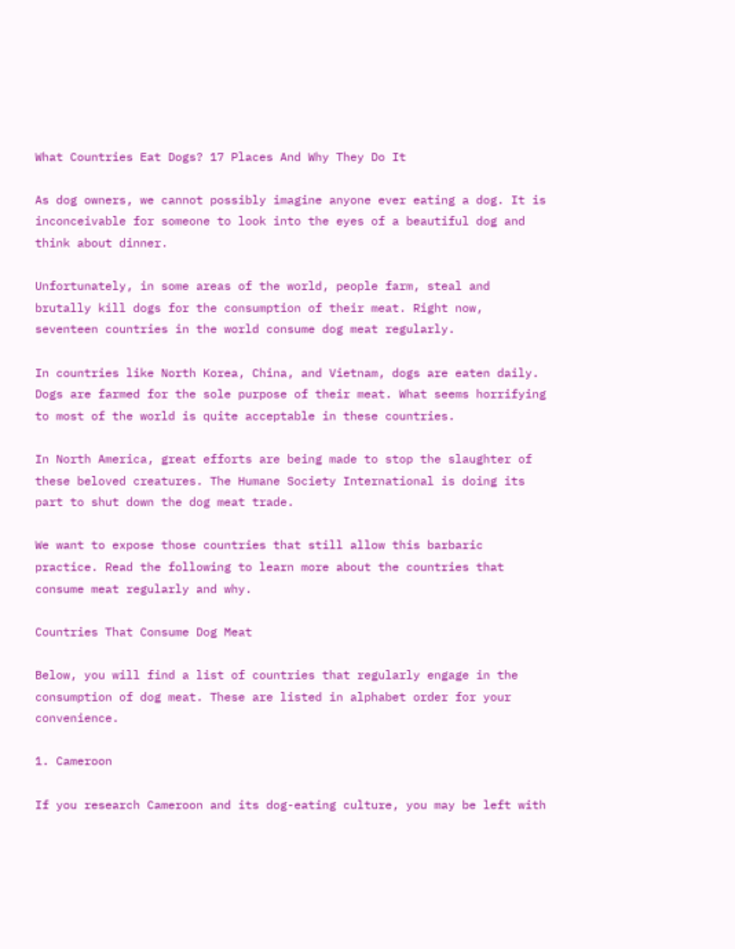What Countries Eat Dogs? 17 Places And Why They Do It

As dog owners, we cannot possibly imagine anyone ever eating a dog. It is inconceivable for someone to look into the eyes of a beautiful dog and think about dinner.

Unfortunately, in some areas of the world, people farm, steal and brutally kill dogs for the consumption of their meat. Right now, seventeen countries in the world consume dog meat regularly.

In countries like North Korea, China, and Vietnam, dogs are eaten daily. Dogs are farmed for the sole purpose of their meat. What seems horrifying to most of the world is quite acceptable in these countries.

In North America, great efforts are being made to stop the slaughter of these beloved creatures. The Humane Society International is doing its part to shut down the dog meat trade.

We want to expose those countries that still allow this barbaric practice. Read the following to learn more about the countries that consume meat regularly and why.

Countries That Consume Dog Meat

Below, you will find a list of countries that regularly engage in the consumption of dog meat. These are listed in alphabet order for your convenience.

1. Cameroon

If you research Cameroon and its dog-eating culture, you may be left with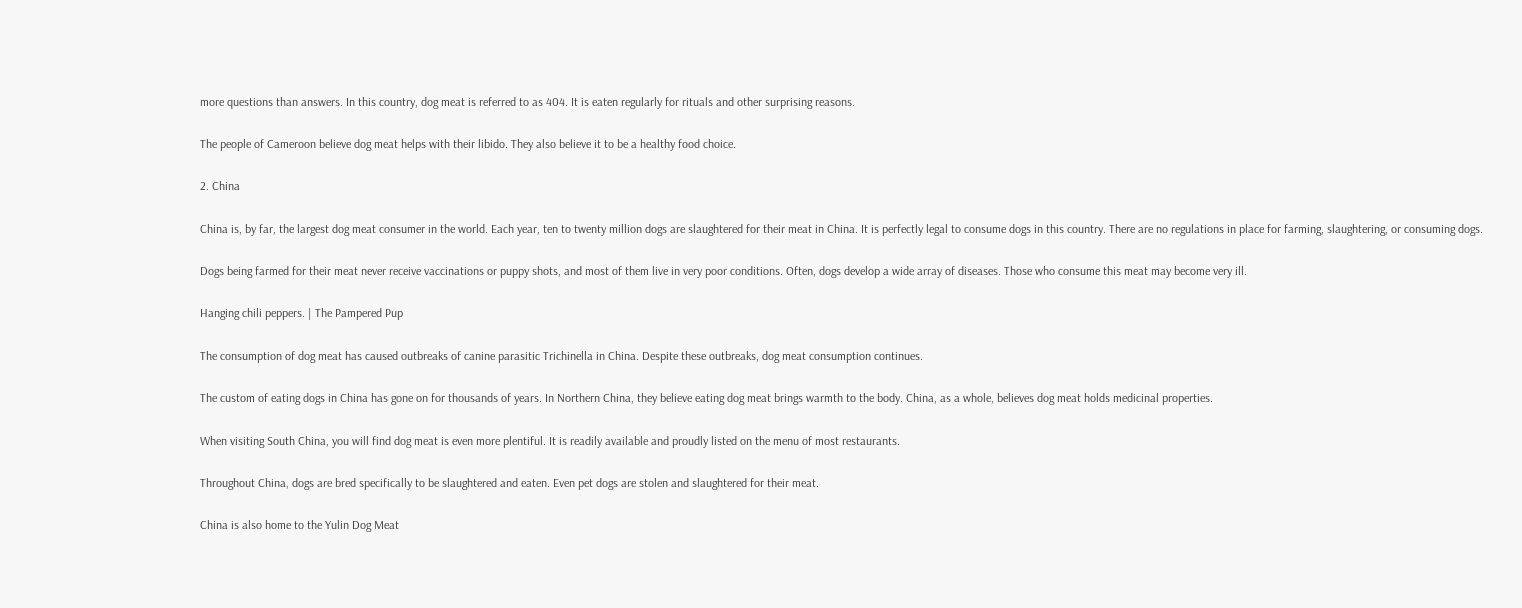more questions than answers. In this country, dog meat is referred to as 404. It is eaten regularly for rituals and other surprising reasons.

The people of Cameroon believe dog meat helps with their libido. They also believe it to be a healthy food choice.

2. China

China is, by far, the largest dog meat consumer in the world. Each year, ten to twenty million dogs are slaughtered for their meat in China. It is perfectly legal to consume dogs in this country. There are no regulations in place for farming, slaughtering, or consuming dogs.

Dogs being farmed for their meat never receive vaccinations or puppy shots, and most of them live in very poor conditions. Often, dogs develop a wide array of diseases. Those who consume this meat may become very ill.

Hanging chili peppers. | The Pampered Pup

The consumption of dog meat has caused outbreaks of canine parasitic Trichinella in China. Despite these outbreaks, dog meat consumption continues.

The custom of eating dogs in China has gone on for thousands of years. In Northern China, they believe eating dog meat brings warmth to the body. China, as a whole, believes dog meat holds medicinal properties.

When visiting South China, you will find dog meat is even more plentiful. It is readily available and proudly listed on the menu of most restaurants.

Throughout China, dogs are bred specifically to be slaughtered and eaten. Even pet dogs are stolen and slaughtered for their meat.

China is also home to the Yulin Dog Meat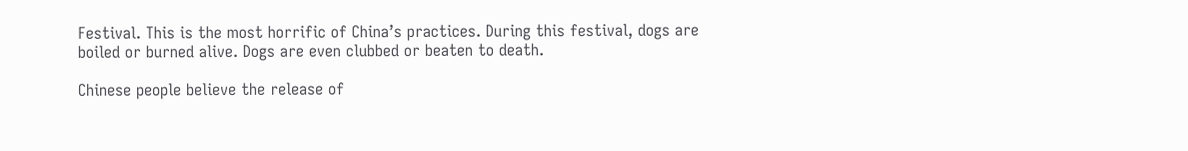Festival. This is the most horrific of China’s practices. During this festival, dogs are boiled or burned alive. Dogs are even clubbed or beaten to death.

Chinese people believe the release of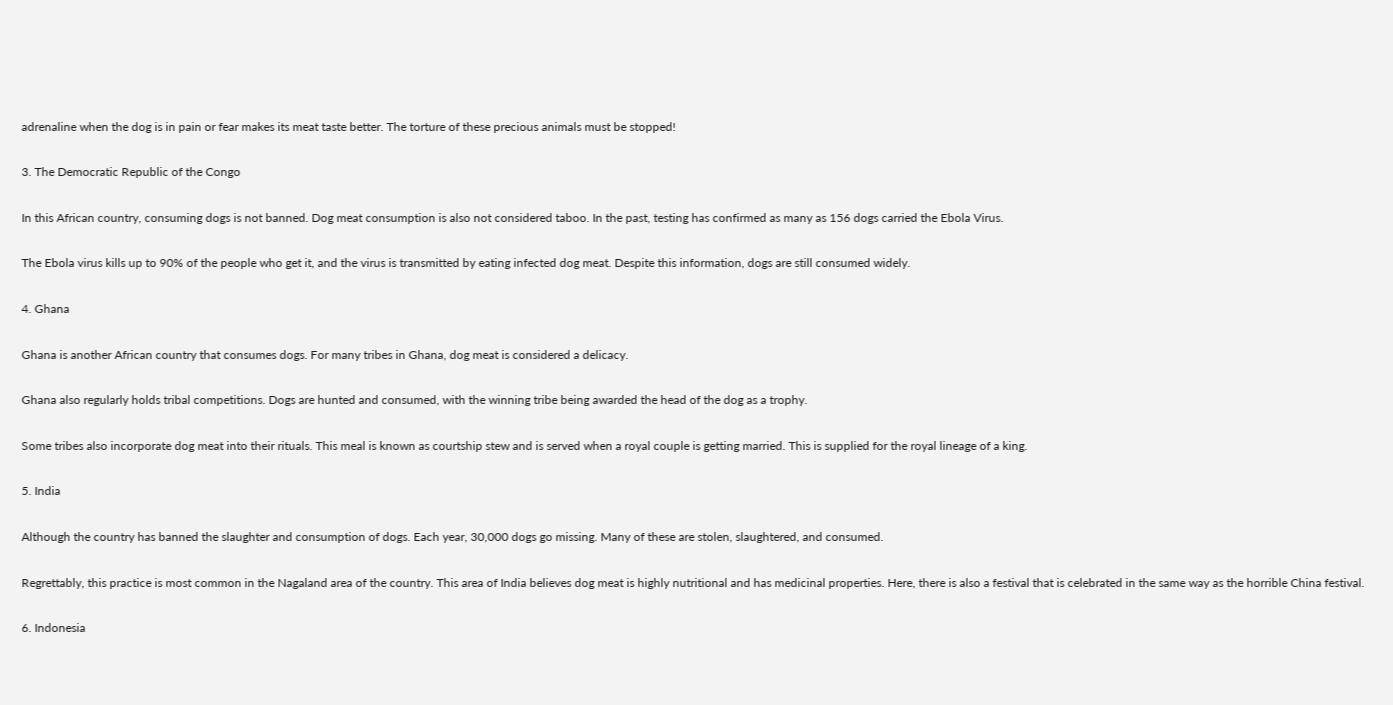adrenaline when the dog is in pain or fear makes its meat taste better. The torture of these precious animals must be stopped!

3. The Democratic Republic of the Congo

In this African country, consuming dogs is not banned. Dog meat consumption is also not considered taboo. In the past, testing has confirmed as many as 156 dogs carried the Ebola Virus.

The Ebola virus kills up to 90% of the people who get it, and the virus is transmitted by eating infected dog meat. Despite this information, dogs are still consumed widely.

4. Ghana

Ghana is another African country that consumes dogs. For many tribes in Ghana, dog meat is considered a delicacy.

Ghana also regularly holds tribal competitions. Dogs are hunted and consumed, with the winning tribe being awarded the head of the dog as a trophy.

Some tribes also incorporate dog meat into their rituals. This meal is known as courtship stew and is served when a royal couple is getting married. This is supplied for the royal lineage of a king.

5. India

Although the country has banned the slaughter and consumption of dogs. Each year, 30,000 dogs go missing. Many of these are stolen, slaughtered, and consumed.

Regrettably, this practice is most common in the Nagaland area of the country. This area of India believes dog meat is highly nutritional and has medicinal properties. Here, there is also a festival that is celebrated in the same way as the horrible China festival.

6. Indonesia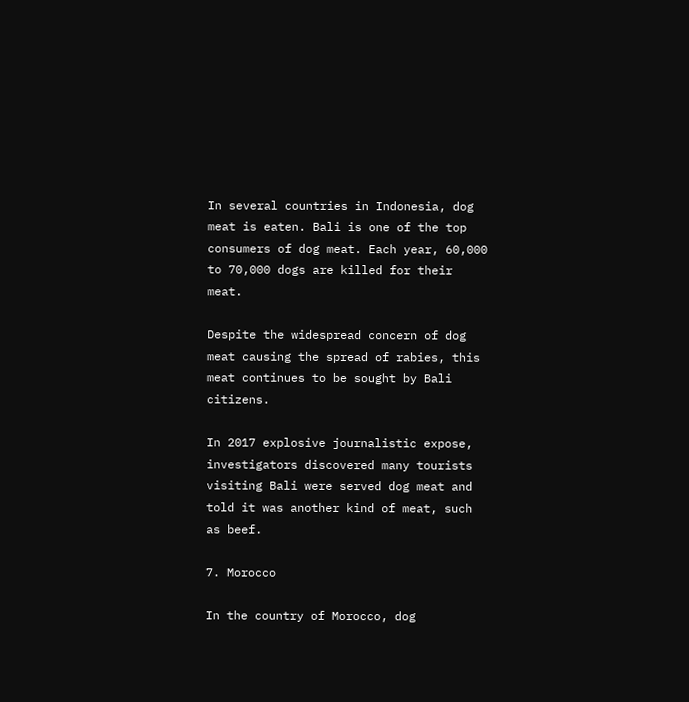In several countries in Indonesia, dog meat is eaten. Bali is one of the top consumers of dog meat. Each year, 60,000 to 70,000 dogs are killed for their meat.

Despite the widespread concern of dog meat causing the spread of rabies, this meat continues to be sought by Bali citizens.

In 2017 explosive journalistic expose, investigators discovered many tourists visiting Bali were served dog meat and told it was another kind of meat, such as beef.

7. Morocco

In the country of Morocco, dog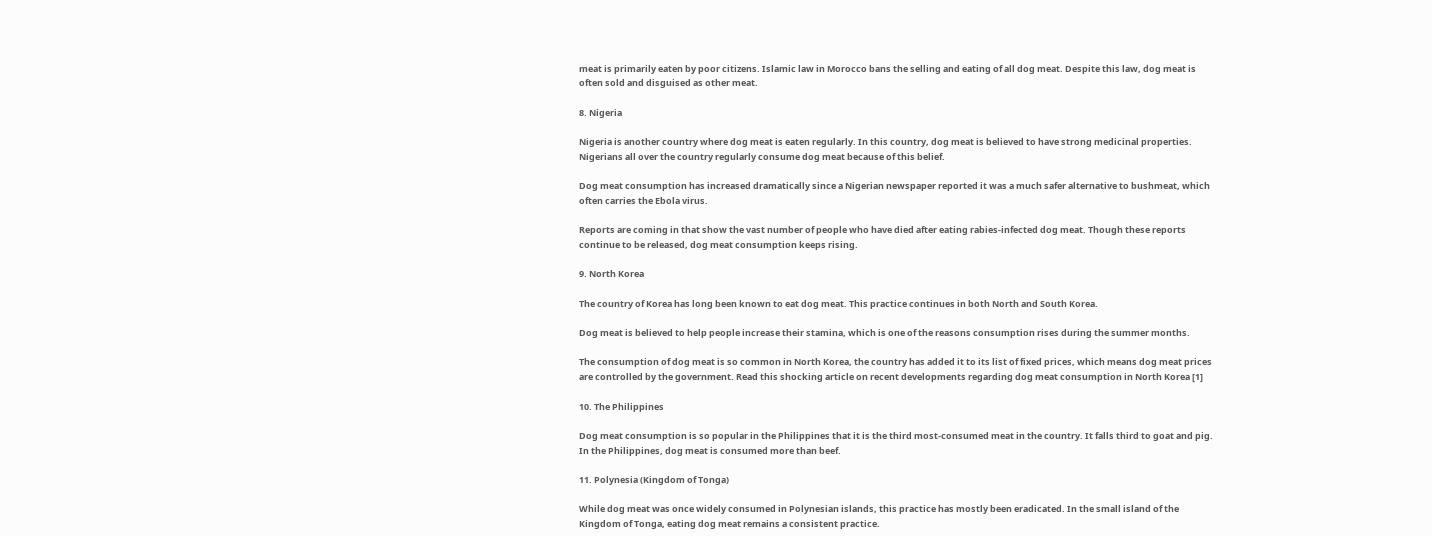meat is primarily eaten by poor citizens. Islamic law in Morocco bans the selling and eating of all dog meat. Despite this law, dog meat is often sold and disguised as other meat.

8. Nigeria

Nigeria is another country where dog meat is eaten regularly. In this country, dog meat is believed to have strong medicinal properties. Nigerians all over the country regularly consume dog meat because of this belief.

Dog meat consumption has increased dramatically since a Nigerian newspaper reported it was a much safer alternative to bushmeat, which often carries the Ebola virus.

Reports are coming in that show the vast number of people who have died after eating rabies-infected dog meat. Though these reports continue to be released, dog meat consumption keeps rising.

9. North Korea

The country of Korea has long been known to eat dog meat. This practice continues in both North and South Korea.

Dog meat is believed to help people increase their stamina, which is one of the reasons consumption rises during the summer months.

The consumption of dog meat is so common in North Korea, the country has added it to its list of fixed prices, which means dog meat prices are controlled by the government. Read this shocking article on recent developments regarding dog meat consumption in North Korea [1]

10. The Philippines

Dog meat consumption is so popular in the Philippines that it is the third most-consumed meat in the country. It falls third to goat and pig. In the Philippines, dog meat is consumed more than beef.

11. Polynesia (Kingdom of Tonga)

While dog meat was once widely consumed in Polynesian islands, this practice has mostly been eradicated. In the small island of the Kingdom of Tonga, eating dog meat remains a consistent practice.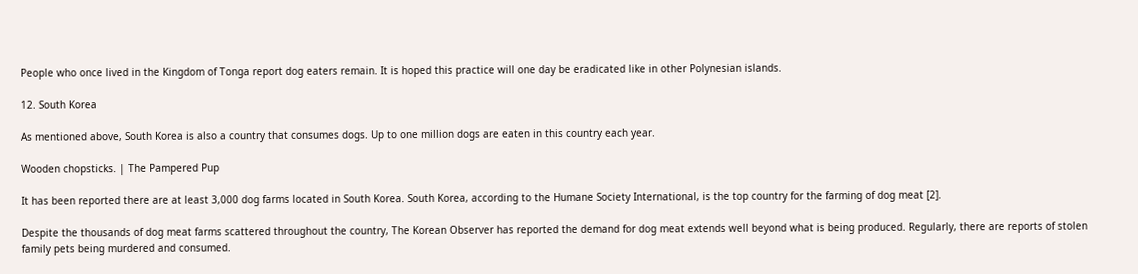People who once lived in the Kingdom of Tonga report dog eaters remain. It is hoped this practice will one day be eradicated like in other Polynesian islands.

12. South Korea

As mentioned above, South Korea is also a country that consumes dogs. Up to one million dogs are eaten in this country each year.

Wooden chopsticks. | The Pampered Pup

It has been reported there are at least 3,000 dog farms located in South Korea. South Korea, according to the Humane Society International, is the top country for the farming of dog meat [2].

Despite the thousands of dog meat farms scattered throughout the country, The Korean Observer has reported the demand for dog meat extends well beyond what is being produced. Regularly, there are reports of stolen family pets being murdered and consumed.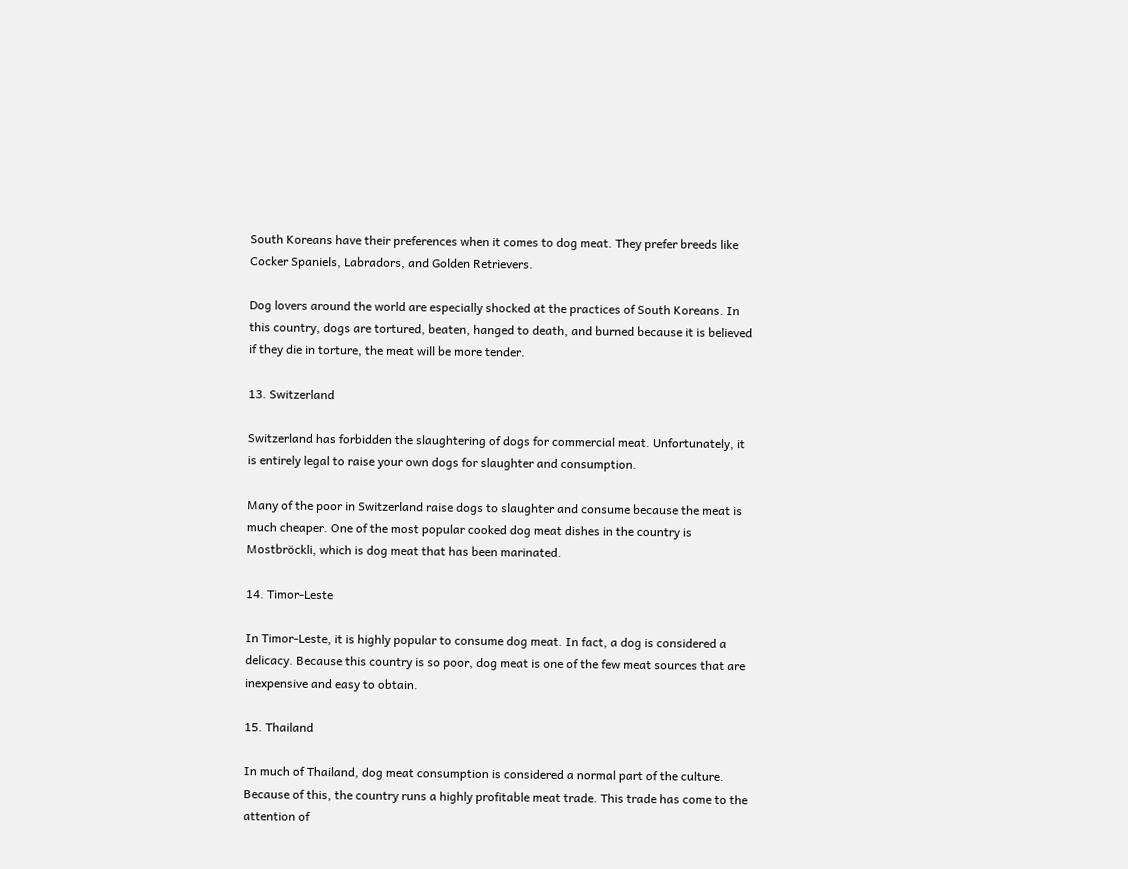South Koreans have their preferences when it comes to dog meat. They prefer breeds like Cocker Spaniels, Labradors, and Golden Retrievers.

Dog lovers around the world are especially shocked at the practices of South Koreans. In this country, dogs are tortured, beaten, hanged to death, and burned because it is believed if they die in torture, the meat will be more tender.

13. Switzerland

Switzerland has forbidden the slaughtering of dogs for commercial meat. Unfortunately, it is entirely legal to raise your own dogs for slaughter and consumption.

Many of the poor in Switzerland raise dogs to slaughter and consume because the meat is much cheaper. One of the most popular cooked dog meat dishes in the country is Mostbröckli, which is dog meat that has been marinated.

14. Timor-Leste

In Timor-Leste, it is highly popular to consume dog meat. In fact, a dog is considered a delicacy. Because this country is so poor, dog meat is one of the few meat sources that are inexpensive and easy to obtain.

15. Thailand

In much of Thailand, dog meat consumption is considered a normal part of the culture. Because of this, the country runs a highly profitable meat trade. This trade has come to the attention of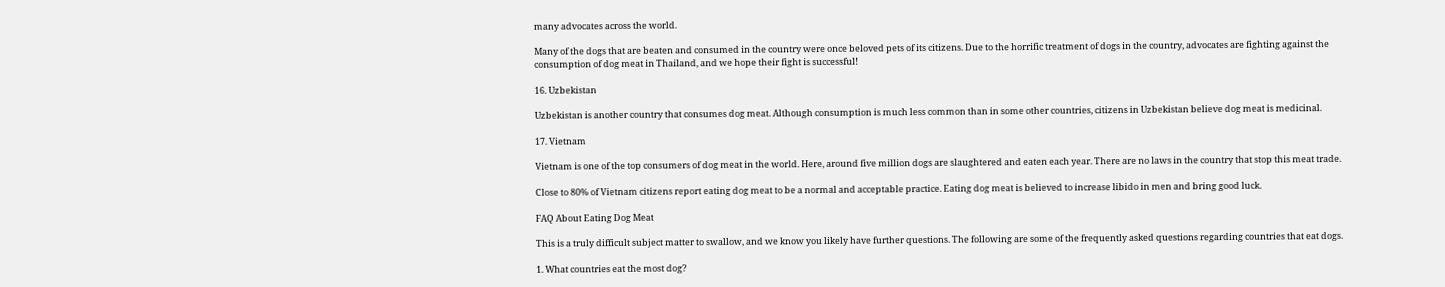many advocates across the world.

Many of the dogs that are beaten and consumed in the country were once beloved pets of its citizens. Due to the horrific treatment of dogs in the country, advocates are fighting against the consumption of dog meat in Thailand, and we hope their fight is successful!

16. Uzbekistan

Uzbekistan is another country that consumes dog meat. Although consumption is much less common than in some other countries, citizens in Uzbekistan believe dog meat is medicinal.

17. Vietnam

Vietnam is one of the top consumers of dog meat in the world. Here, around five million dogs are slaughtered and eaten each year. There are no laws in the country that stop this meat trade.

Close to 80% of Vietnam citizens report eating dog meat to be a normal and acceptable practice. Eating dog meat is believed to increase libido in men and bring good luck.

FAQ About Eating Dog Meat

This is a truly difficult subject matter to swallow, and we know you likely have further questions. The following are some of the frequently asked questions regarding countries that eat dogs.

1. What countries eat the most dog?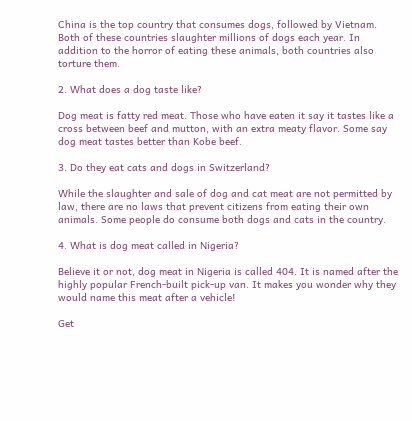China is the top country that consumes dogs, followed by Vietnam. Both of these countries slaughter millions of dogs each year. In addition to the horror of eating these animals, both countries also torture them.

2. What does a dog taste like?

Dog meat is fatty red meat. Those who have eaten it say it tastes like a cross between beef and mutton, with an extra meaty flavor. Some say dog meat tastes better than Kobe beef.

3. Do they eat cats and dogs in Switzerland?

While the slaughter and sale of dog and cat meat are not permitted by law, there are no laws that prevent citizens from eating their own animals. Some people do consume both dogs and cats in the country.

4. What is dog meat called in Nigeria?

Believe it or not, dog meat in Nigeria is called 404. It is named after the highly popular French-built pick-up van. It makes you wonder why they would name this meat after a vehicle!

Get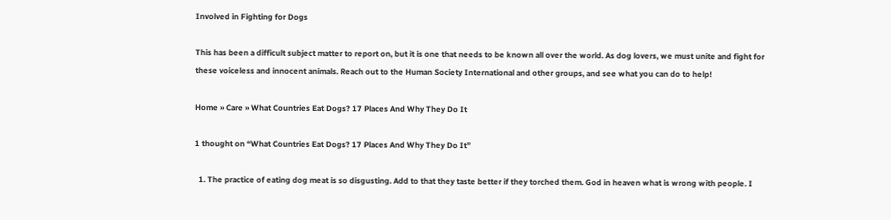Involved in Fighting for Dogs

This has been a difficult subject matter to report on, but it is one that needs to be known all over the world. As dog lovers, we must unite and fight for these voiceless and innocent animals. Reach out to the Human Society International and other groups, and see what you can do to help!

Home » Care » What Countries Eat Dogs? 17 Places And Why They Do It

1 thought on “What Countries Eat Dogs? 17 Places And Why They Do It”

  1. The practice of eating dog meat is so disgusting. Add to that they taste better if they torched them. God in heaven what is wrong with people. I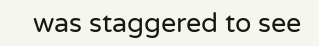was staggered to see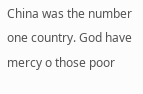China was the number one country. God have mercy o those poor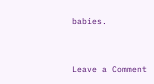babies.


Leave a Comment